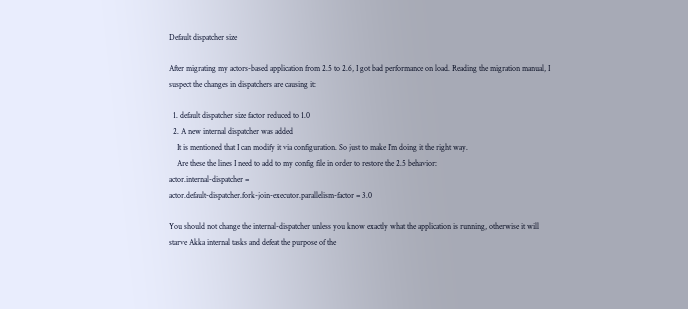Default dispatcher size

After migrating my actors-based application from 2.5 to 2.6, I got bad performance on load. Reading the migration manual, I suspect the changes in dispatchers are causing it:

  1. default dispatcher size factor reduced to 1.0
  2. A new internal dispatcher was added
    It is mentioned that I can modify it via configuration. So just to make I’m doing it the right way.
    Are these the lines I need to add to my config file in order to restore the 2.5 behavior:
actor.internal-dispatcher =
actor.default-dispatcher.fork-join-executor.parallelism-factor = 3.0

You should not change the internal-dispatcher unless you know exactly what the application is running, otherwise it will starve Akka internal tasks and defeat the purpose of the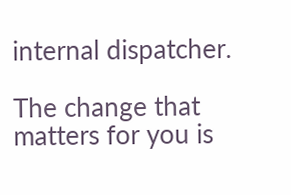internal dispatcher.

The change that matters for you is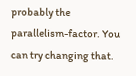probably the parallelism-factor. You can try changing that.